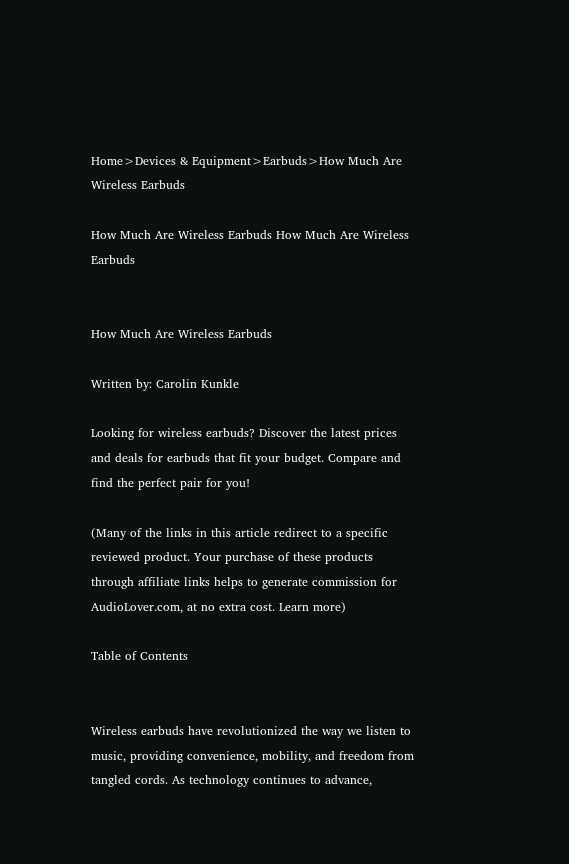Home>Devices & Equipment>Earbuds>How Much Are Wireless Earbuds

How Much Are Wireless Earbuds How Much Are Wireless Earbuds


How Much Are Wireless Earbuds

Written by: Carolin Kunkle

Looking for wireless earbuds? Discover the latest prices and deals for earbuds that fit your budget. Compare and find the perfect pair for you!

(Many of the links in this article redirect to a specific reviewed product. Your purchase of these products through affiliate links helps to generate commission for AudioLover.com, at no extra cost. Learn more)

Table of Contents


Wireless earbuds have revolutionized the way we listen to music, providing convenience, mobility, and freedom from tangled cords. As technology continues to advance,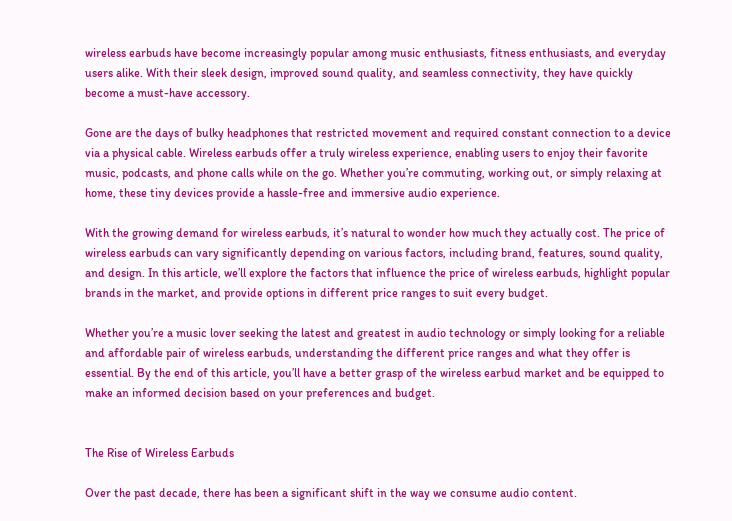wireless earbuds have become increasingly popular among music enthusiasts, fitness enthusiasts, and everyday users alike. With their sleek design, improved sound quality, and seamless connectivity, they have quickly become a must-have accessory.

Gone are the days of bulky headphones that restricted movement and required constant connection to a device via a physical cable. Wireless earbuds offer a truly wireless experience, enabling users to enjoy their favorite music, podcasts, and phone calls while on the go. Whether you’re commuting, working out, or simply relaxing at home, these tiny devices provide a hassle-free and immersive audio experience.

With the growing demand for wireless earbuds, it’s natural to wonder how much they actually cost. The price of wireless earbuds can vary significantly depending on various factors, including brand, features, sound quality, and design. In this article, we’ll explore the factors that influence the price of wireless earbuds, highlight popular brands in the market, and provide options in different price ranges to suit every budget.

Whether you’re a music lover seeking the latest and greatest in audio technology or simply looking for a reliable and affordable pair of wireless earbuds, understanding the different price ranges and what they offer is essential. By the end of this article, you’ll have a better grasp of the wireless earbud market and be equipped to make an informed decision based on your preferences and budget.


The Rise of Wireless Earbuds

Over the past decade, there has been a significant shift in the way we consume audio content.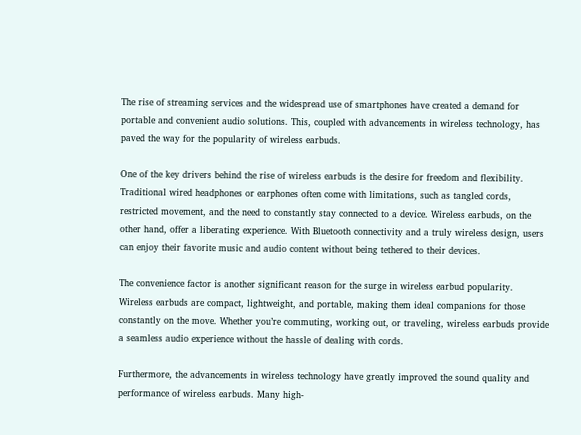The rise of streaming services and the widespread use of smartphones have created a demand for portable and convenient audio solutions. This, coupled with advancements in wireless technology, has paved the way for the popularity of wireless earbuds.

One of the key drivers behind the rise of wireless earbuds is the desire for freedom and flexibility. Traditional wired headphones or earphones often come with limitations, such as tangled cords, restricted movement, and the need to constantly stay connected to a device. Wireless earbuds, on the other hand, offer a liberating experience. With Bluetooth connectivity and a truly wireless design, users can enjoy their favorite music and audio content without being tethered to their devices.

The convenience factor is another significant reason for the surge in wireless earbud popularity. Wireless earbuds are compact, lightweight, and portable, making them ideal companions for those constantly on the move. Whether you’re commuting, working out, or traveling, wireless earbuds provide a seamless audio experience without the hassle of dealing with cords.

Furthermore, the advancements in wireless technology have greatly improved the sound quality and performance of wireless earbuds. Many high-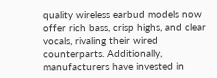quality wireless earbud models now offer rich bass, crisp highs, and clear vocals, rivaling their wired counterparts. Additionally, manufacturers have invested in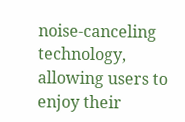noise-canceling technology, allowing users to enjoy their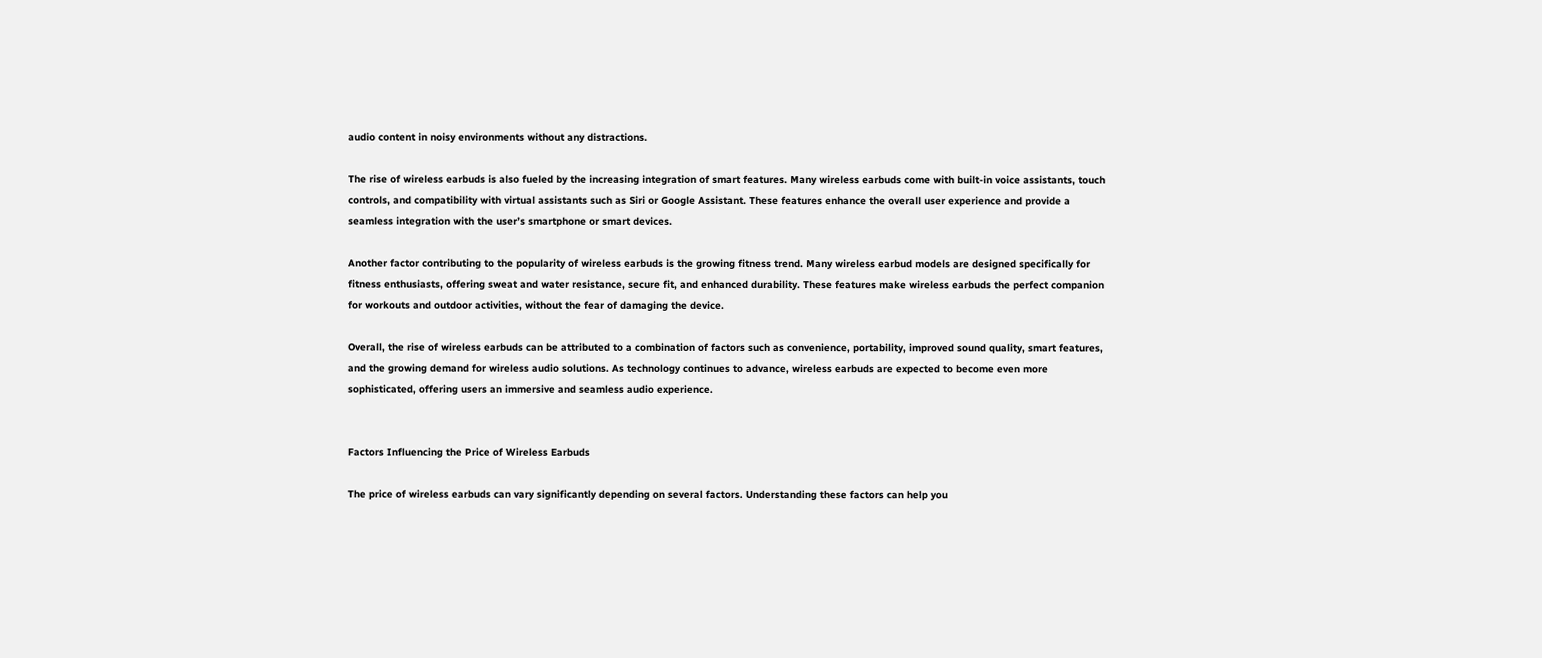audio content in noisy environments without any distractions.

The rise of wireless earbuds is also fueled by the increasing integration of smart features. Many wireless earbuds come with built-in voice assistants, touch controls, and compatibility with virtual assistants such as Siri or Google Assistant. These features enhance the overall user experience and provide a seamless integration with the user’s smartphone or smart devices.

Another factor contributing to the popularity of wireless earbuds is the growing fitness trend. Many wireless earbud models are designed specifically for fitness enthusiasts, offering sweat and water resistance, secure fit, and enhanced durability. These features make wireless earbuds the perfect companion for workouts and outdoor activities, without the fear of damaging the device.

Overall, the rise of wireless earbuds can be attributed to a combination of factors such as convenience, portability, improved sound quality, smart features, and the growing demand for wireless audio solutions. As technology continues to advance, wireless earbuds are expected to become even more sophisticated, offering users an immersive and seamless audio experience.


Factors Influencing the Price of Wireless Earbuds

The price of wireless earbuds can vary significantly depending on several factors. Understanding these factors can help you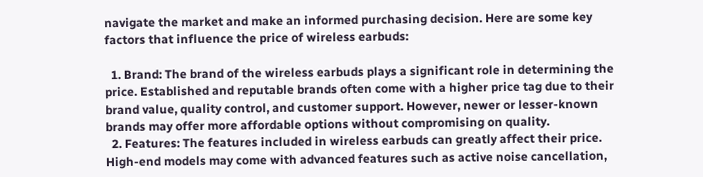navigate the market and make an informed purchasing decision. Here are some key factors that influence the price of wireless earbuds:

  1. Brand: The brand of the wireless earbuds plays a significant role in determining the price. Established and reputable brands often come with a higher price tag due to their brand value, quality control, and customer support. However, newer or lesser-known brands may offer more affordable options without compromising on quality.
  2. Features: The features included in wireless earbuds can greatly affect their price. High-end models may come with advanced features such as active noise cancellation,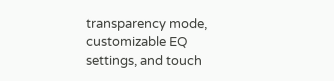transparency mode, customizable EQ settings, and touch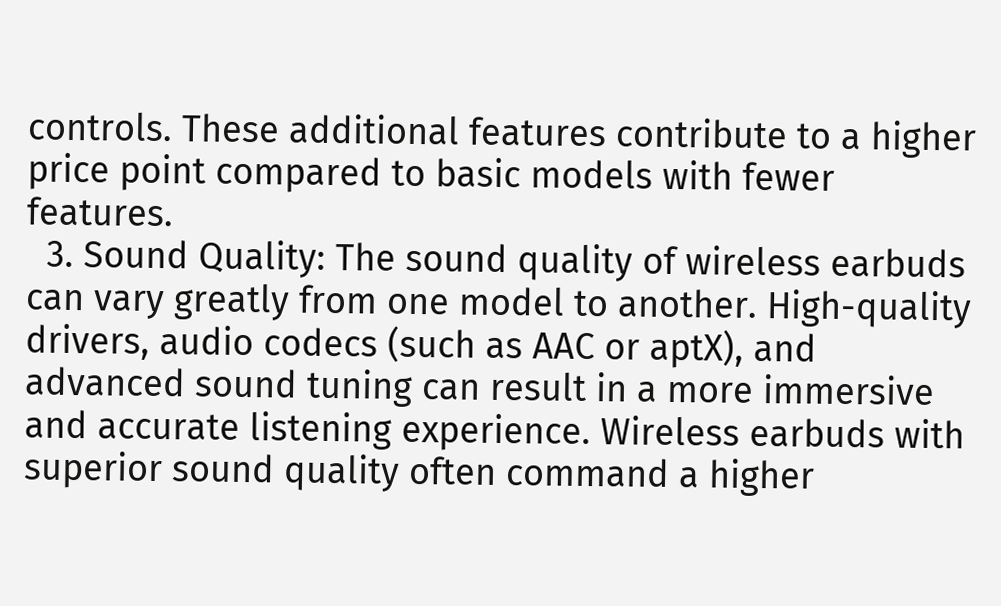controls. These additional features contribute to a higher price point compared to basic models with fewer features.
  3. Sound Quality: The sound quality of wireless earbuds can vary greatly from one model to another. High-quality drivers, audio codecs (such as AAC or aptX), and advanced sound tuning can result in a more immersive and accurate listening experience. Wireless earbuds with superior sound quality often command a higher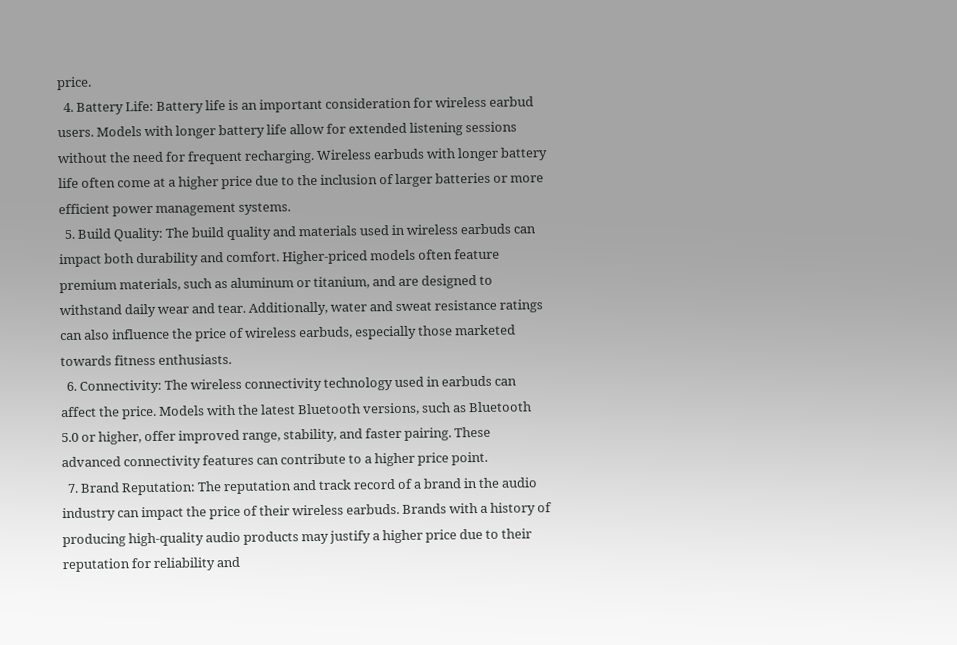price.
  4. Battery Life: Battery life is an important consideration for wireless earbud users. Models with longer battery life allow for extended listening sessions without the need for frequent recharging. Wireless earbuds with longer battery life often come at a higher price due to the inclusion of larger batteries or more efficient power management systems.
  5. Build Quality: The build quality and materials used in wireless earbuds can impact both durability and comfort. Higher-priced models often feature premium materials, such as aluminum or titanium, and are designed to withstand daily wear and tear. Additionally, water and sweat resistance ratings can also influence the price of wireless earbuds, especially those marketed towards fitness enthusiasts.
  6. Connectivity: The wireless connectivity technology used in earbuds can affect the price. Models with the latest Bluetooth versions, such as Bluetooth 5.0 or higher, offer improved range, stability, and faster pairing. These advanced connectivity features can contribute to a higher price point.
  7. Brand Reputation: The reputation and track record of a brand in the audio industry can impact the price of their wireless earbuds. Brands with a history of producing high-quality audio products may justify a higher price due to their reputation for reliability and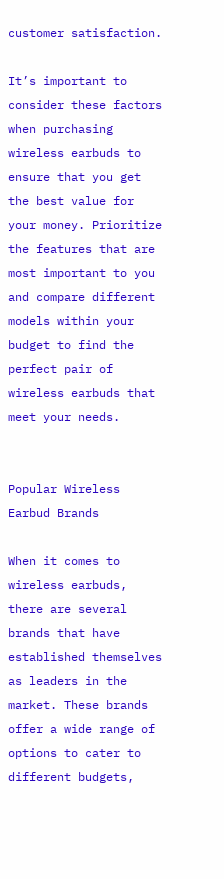customer satisfaction.

It’s important to consider these factors when purchasing wireless earbuds to ensure that you get the best value for your money. Prioritize the features that are most important to you and compare different models within your budget to find the perfect pair of wireless earbuds that meet your needs.


Popular Wireless Earbud Brands

When it comes to wireless earbuds, there are several brands that have established themselves as leaders in the market. These brands offer a wide range of options to cater to different budgets,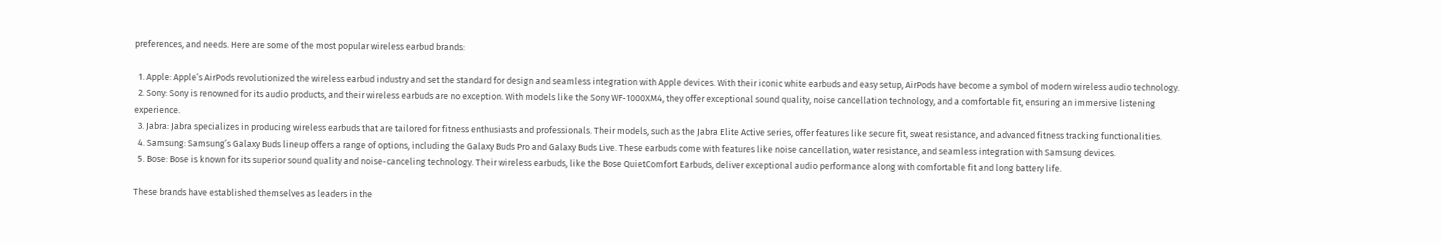preferences, and needs. Here are some of the most popular wireless earbud brands:

  1. Apple: Apple’s AirPods revolutionized the wireless earbud industry and set the standard for design and seamless integration with Apple devices. With their iconic white earbuds and easy setup, AirPods have become a symbol of modern wireless audio technology.
  2. Sony: Sony is renowned for its audio products, and their wireless earbuds are no exception. With models like the Sony WF-1000XM4, they offer exceptional sound quality, noise cancellation technology, and a comfortable fit, ensuring an immersive listening experience.
  3. Jabra: Jabra specializes in producing wireless earbuds that are tailored for fitness enthusiasts and professionals. Their models, such as the Jabra Elite Active series, offer features like secure fit, sweat resistance, and advanced fitness tracking functionalities.
  4. Samsung: Samsung’s Galaxy Buds lineup offers a range of options, including the Galaxy Buds Pro and Galaxy Buds Live. These earbuds come with features like noise cancellation, water resistance, and seamless integration with Samsung devices.
  5. Bose: Bose is known for its superior sound quality and noise-canceling technology. Their wireless earbuds, like the Bose QuietComfort Earbuds, deliver exceptional audio performance along with comfortable fit and long battery life.

These brands have established themselves as leaders in the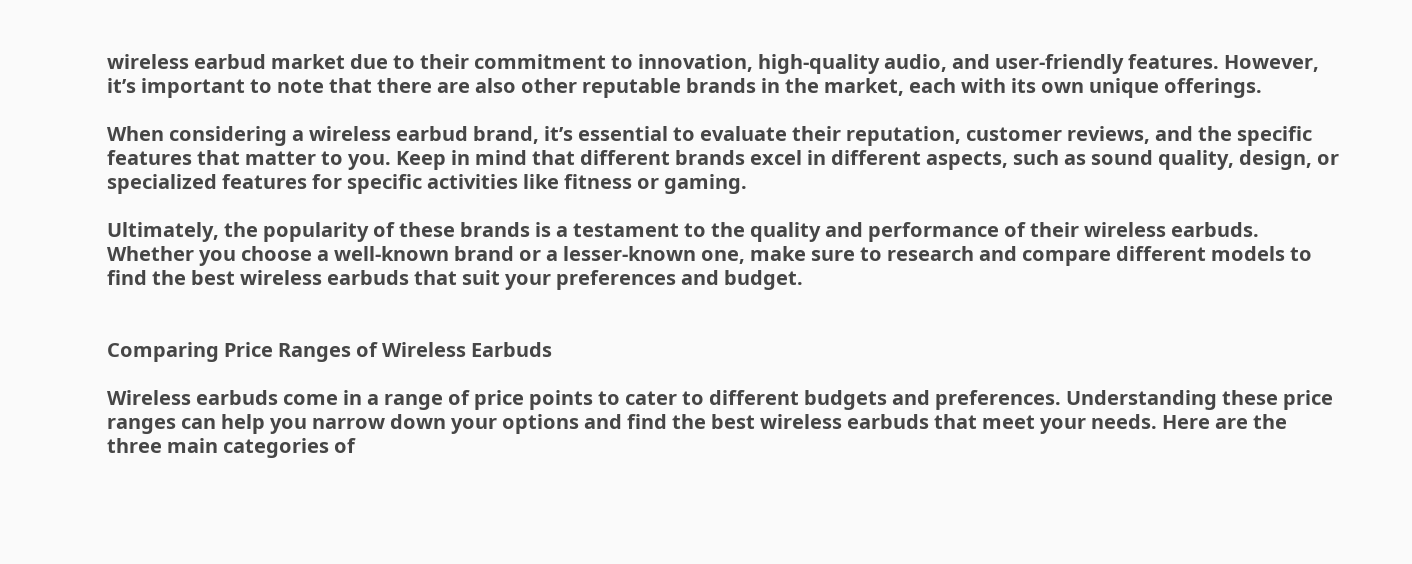wireless earbud market due to their commitment to innovation, high-quality audio, and user-friendly features. However, it’s important to note that there are also other reputable brands in the market, each with its own unique offerings.

When considering a wireless earbud brand, it’s essential to evaluate their reputation, customer reviews, and the specific features that matter to you. Keep in mind that different brands excel in different aspects, such as sound quality, design, or specialized features for specific activities like fitness or gaming.

Ultimately, the popularity of these brands is a testament to the quality and performance of their wireless earbuds. Whether you choose a well-known brand or a lesser-known one, make sure to research and compare different models to find the best wireless earbuds that suit your preferences and budget.


Comparing Price Ranges of Wireless Earbuds

Wireless earbuds come in a range of price points to cater to different budgets and preferences. Understanding these price ranges can help you narrow down your options and find the best wireless earbuds that meet your needs. Here are the three main categories of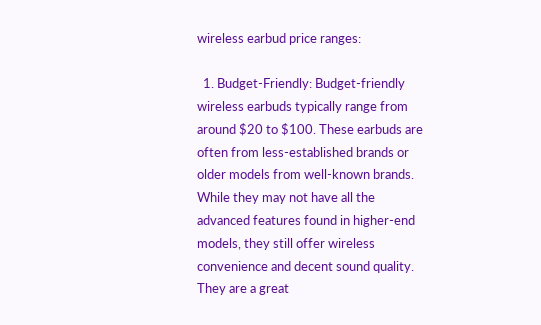wireless earbud price ranges:

  1. Budget-Friendly: Budget-friendly wireless earbuds typically range from around $20 to $100. These earbuds are often from less-established brands or older models from well-known brands. While they may not have all the advanced features found in higher-end models, they still offer wireless convenience and decent sound quality. They are a great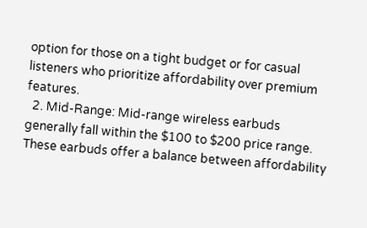option for those on a tight budget or for casual listeners who prioritize affordability over premium features.
  2. Mid-Range: Mid-range wireless earbuds generally fall within the $100 to $200 price range. These earbuds offer a balance between affordability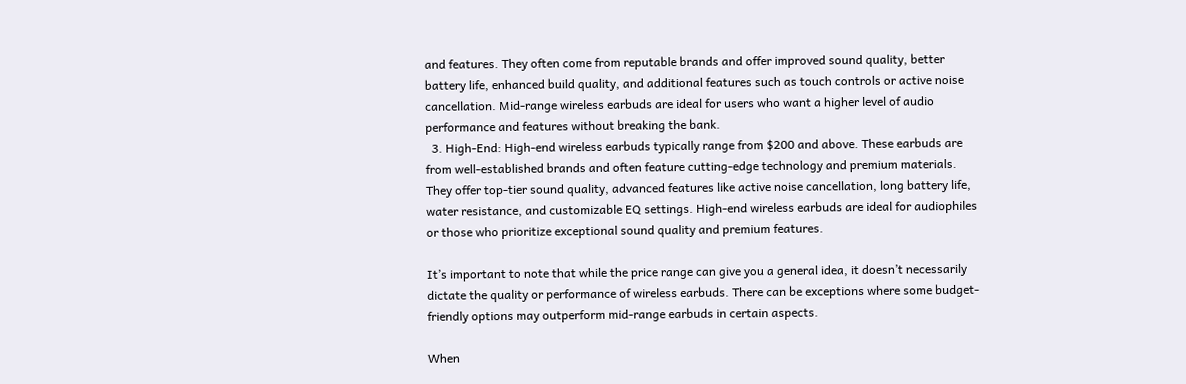and features. They often come from reputable brands and offer improved sound quality, better battery life, enhanced build quality, and additional features such as touch controls or active noise cancellation. Mid-range wireless earbuds are ideal for users who want a higher level of audio performance and features without breaking the bank.
  3. High-End: High-end wireless earbuds typically range from $200 and above. These earbuds are from well-established brands and often feature cutting-edge technology and premium materials. They offer top-tier sound quality, advanced features like active noise cancellation, long battery life, water resistance, and customizable EQ settings. High-end wireless earbuds are ideal for audiophiles or those who prioritize exceptional sound quality and premium features.

It’s important to note that while the price range can give you a general idea, it doesn’t necessarily dictate the quality or performance of wireless earbuds. There can be exceptions where some budget-friendly options may outperform mid-range earbuds in certain aspects.

When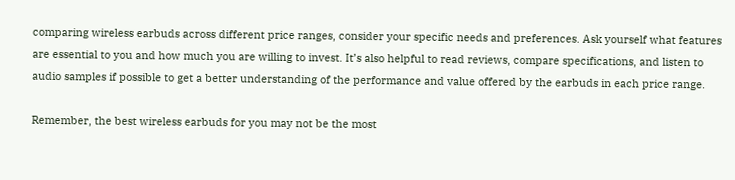comparing wireless earbuds across different price ranges, consider your specific needs and preferences. Ask yourself what features are essential to you and how much you are willing to invest. It’s also helpful to read reviews, compare specifications, and listen to audio samples if possible to get a better understanding of the performance and value offered by the earbuds in each price range.

Remember, the best wireless earbuds for you may not be the most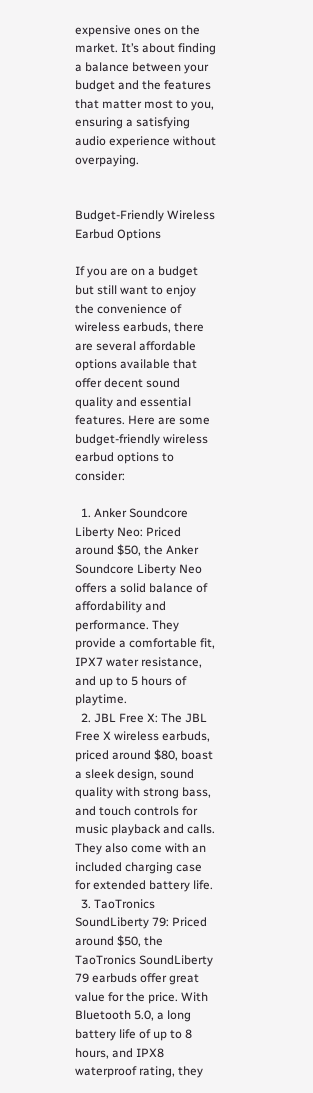expensive ones on the market. It’s about finding a balance between your budget and the features that matter most to you, ensuring a satisfying audio experience without overpaying.


Budget-Friendly Wireless Earbud Options

If you are on a budget but still want to enjoy the convenience of wireless earbuds, there are several affordable options available that offer decent sound quality and essential features. Here are some budget-friendly wireless earbud options to consider:

  1. Anker Soundcore Liberty Neo: Priced around $50, the Anker Soundcore Liberty Neo offers a solid balance of affordability and performance. They provide a comfortable fit, IPX7 water resistance, and up to 5 hours of playtime.
  2. JBL Free X: The JBL Free X wireless earbuds, priced around $80, boast a sleek design, sound quality with strong bass, and touch controls for music playback and calls. They also come with an included charging case for extended battery life.
  3. TaoTronics SoundLiberty 79: Priced around $50, the TaoTronics SoundLiberty 79 earbuds offer great value for the price. With Bluetooth 5.0, a long battery life of up to 8 hours, and IPX8 waterproof rating, they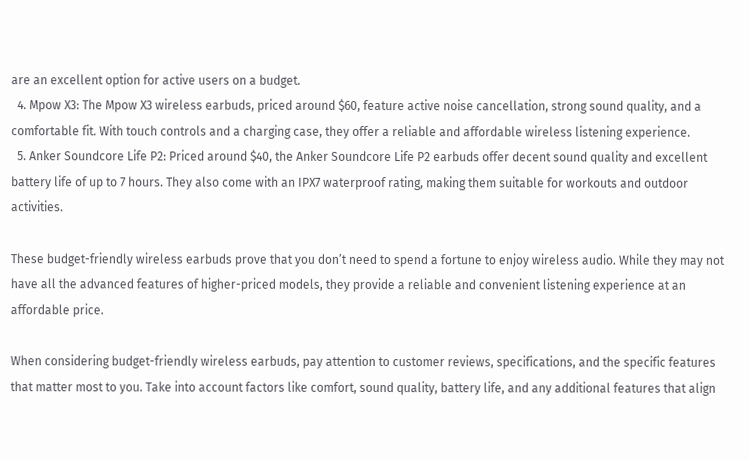are an excellent option for active users on a budget.
  4. Mpow X3: The Mpow X3 wireless earbuds, priced around $60, feature active noise cancellation, strong sound quality, and a comfortable fit. With touch controls and a charging case, they offer a reliable and affordable wireless listening experience.
  5. Anker Soundcore Life P2: Priced around $40, the Anker Soundcore Life P2 earbuds offer decent sound quality and excellent battery life of up to 7 hours. They also come with an IPX7 waterproof rating, making them suitable for workouts and outdoor activities.

These budget-friendly wireless earbuds prove that you don’t need to spend a fortune to enjoy wireless audio. While they may not have all the advanced features of higher-priced models, they provide a reliable and convenient listening experience at an affordable price.

When considering budget-friendly wireless earbuds, pay attention to customer reviews, specifications, and the specific features that matter most to you. Take into account factors like comfort, sound quality, battery life, and any additional features that align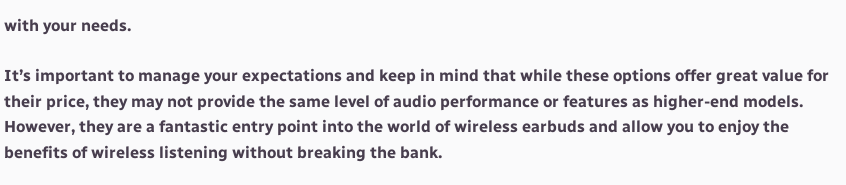with your needs.

It’s important to manage your expectations and keep in mind that while these options offer great value for their price, they may not provide the same level of audio performance or features as higher-end models. However, they are a fantastic entry point into the world of wireless earbuds and allow you to enjoy the benefits of wireless listening without breaking the bank.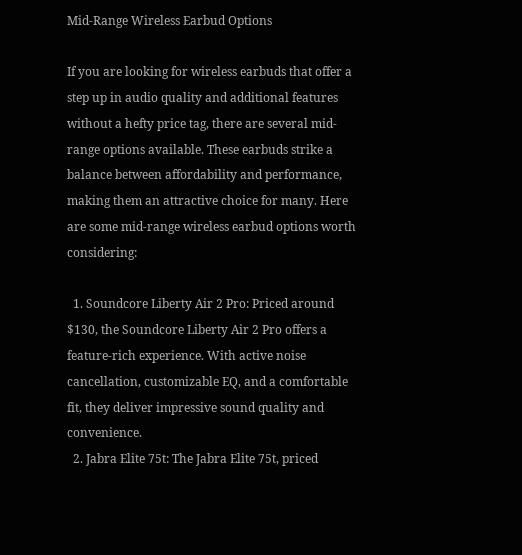Mid-Range Wireless Earbud Options

If you are looking for wireless earbuds that offer a step up in audio quality and additional features without a hefty price tag, there are several mid-range options available. These earbuds strike a balance between affordability and performance, making them an attractive choice for many. Here are some mid-range wireless earbud options worth considering:

  1. Soundcore Liberty Air 2 Pro: Priced around $130, the Soundcore Liberty Air 2 Pro offers a feature-rich experience. With active noise cancellation, customizable EQ, and a comfortable fit, they deliver impressive sound quality and convenience.
  2. Jabra Elite 75t: The Jabra Elite 75t, priced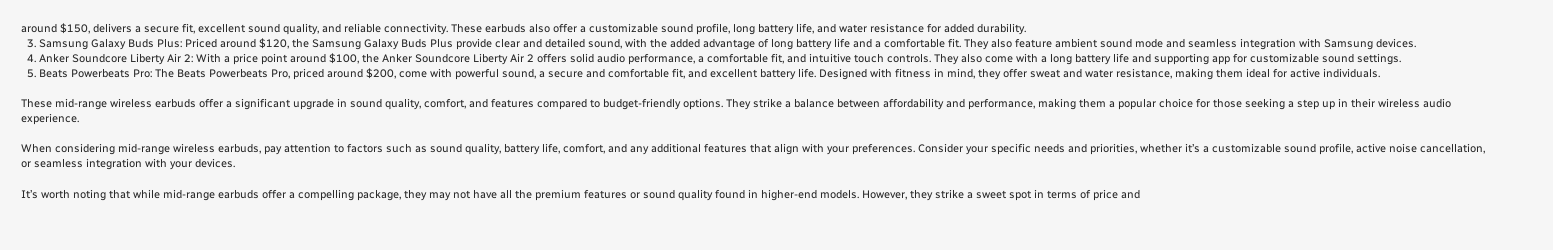around $150, delivers a secure fit, excellent sound quality, and reliable connectivity. These earbuds also offer a customizable sound profile, long battery life, and water resistance for added durability.
  3. Samsung Galaxy Buds Plus: Priced around $120, the Samsung Galaxy Buds Plus provide clear and detailed sound, with the added advantage of long battery life and a comfortable fit. They also feature ambient sound mode and seamless integration with Samsung devices.
  4. Anker Soundcore Liberty Air 2: With a price point around $100, the Anker Soundcore Liberty Air 2 offers solid audio performance, a comfortable fit, and intuitive touch controls. They also come with a long battery life and supporting app for customizable sound settings.
  5. Beats Powerbeats Pro: The Beats Powerbeats Pro, priced around $200, come with powerful sound, a secure and comfortable fit, and excellent battery life. Designed with fitness in mind, they offer sweat and water resistance, making them ideal for active individuals.

These mid-range wireless earbuds offer a significant upgrade in sound quality, comfort, and features compared to budget-friendly options. They strike a balance between affordability and performance, making them a popular choice for those seeking a step up in their wireless audio experience.

When considering mid-range wireless earbuds, pay attention to factors such as sound quality, battery life, comfort, and any additional features that align with your preferences. Consider your specific needs and priorities, whether it’s a customizable sound profile, active noise cancellation, or seamless integration with your devices.

It’s worth noting that while mid-range earbuds offer a compelling package, they may not have all the premium features or sound quality found in higher-end models. However, they strike a sweet spot in terms of price and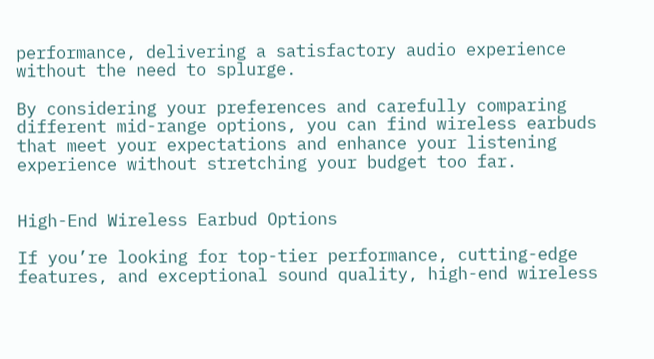performance, delivering a satisfactory audio experience without the need to splurge.

By considering your preferences and carefully comparing different mid-range options, you can find wireless earbuds that meet your expectations and enhance your listening experience without stretching your budget too far.


High-End Wireless Earbud Options

If you’re looking for top-tier performance, cutting-edge features, and exceptional sound quality, high-end wireless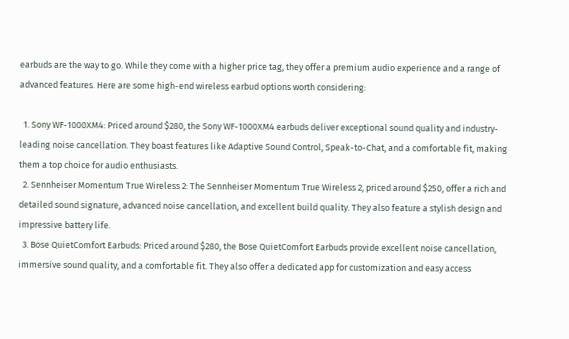earbuds are the way to go. While they come with a higher price tag, they offer a premium audio experience and a range of advanced features. Here are some high-end wireless earbud options worth considering:

  1. Sony WF-1000XM4: Priced around $280, the Sony WF-1000XM4 earbuds deliver exceptional sound quality and industry-leading noise cancellation. They boast features like Adaptive Sound Control, Speak-to-Chat, and a comfortable fit, making them a top choice for audio enthusiasts.
  2. Sennheiser Momentum True Wireless 2: The Sennheiser Momentum True Wireless 2, priced around $250, offer a rich and detailed sound signature, advanced noise cancellation, and excellent build quality. They also feature a stylish design and impressive battery life.
  3. Bose QuietComfort Earbuds: Priced around $280, the Bose QuietComfort Earbuds provide excellent noise cancellation, immersive sound quality, and a comfortable fit. They also offer a dedicated app for customization and easy access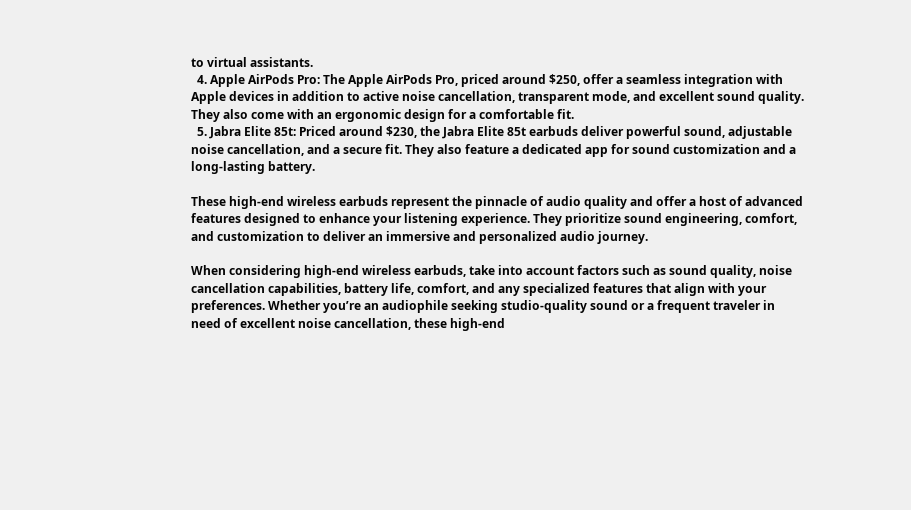to virtual assistants.
  4. Apple AirPods Pro: The Apple AirPods Pro, priced around $250, offer a seamless integration with Apple devices in addition to active noise cancellation, transparent mode, and excellent sound quality. They also come with an ergonomic design for a comfortable fit.
  5. Jabra Elite 85t: Priced around $230, the Jabra Elite 85t earbuds deliver powerful sound, adjustable noise cancellation, and a secure fit. They also feature a dedicated app for sound customization and a long-lasting battery.

These high-end wireless earbuds represent the pinnacle of audio quality and offer a host of advanced features designed to enhance your listening experience. They prioritize sound engineering, comfort, and customization to deliver an immersive and personalized audio journey.

When considering high-end wireless earbuds, take into account factors such as sound quality, noise cancellation capabilities, battery life, comfort, and any specialized features that align with your preferences. Whether you’re an audiophile seeking studio-quality sound or a frequent traveler in need of excellent noise cancellation, these high-end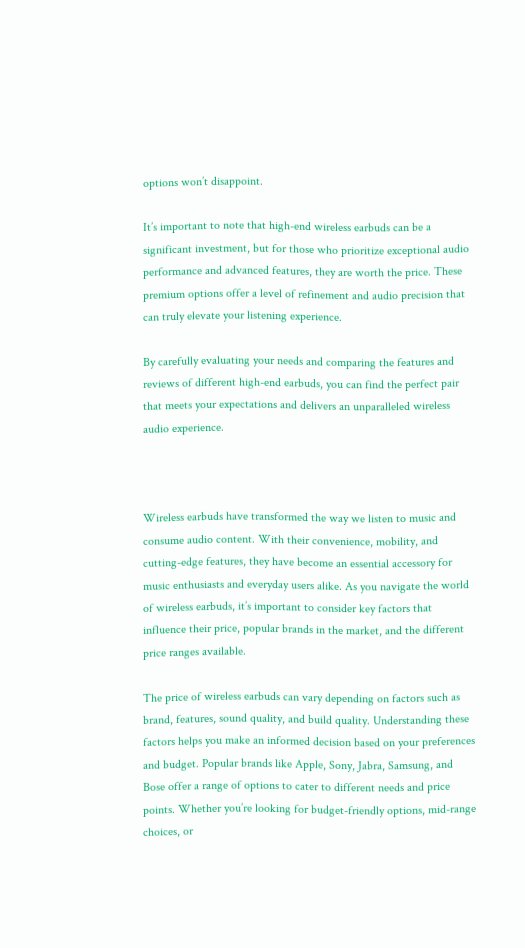options won’t disappoint.

It’s important to note that high-end wireless earbuds can be a significant investment, but for those who prioritize exceptional audio performance and advanced features, they are worth the price. These premium options offer a level of refinement and audio precision that can truly elevate your listening experience.

By carefully evaluating your needs and comparing the features and reviews of different high-end earbuds, you can find the perfect pair that meets your expectations and delivers an unparalleled wireless audio experience.



Wireless earbuds have transformed the way we listen to music and consume audio content. With their convenience, mobility, and cutting-edge features, they have become an essential accessory for music enthusiasts and everyday users alike. As you navigate the world of wireless earbuds, it’s important to consider key factors that influence their price, popular brands in the market, and the different price ranges available.

The price of wireless earbuds can vary depending on factors such as brand, features, sound quality, and build quality. Understanding these factors helps you make an informed decision based on your preferences and budget. Popular brands like Apple, Sony, Jabra, Samsung, and Bose offer a range of options to cater to different needs and price points. Whether you’re looking for budget-friendly options, mid-range choices, or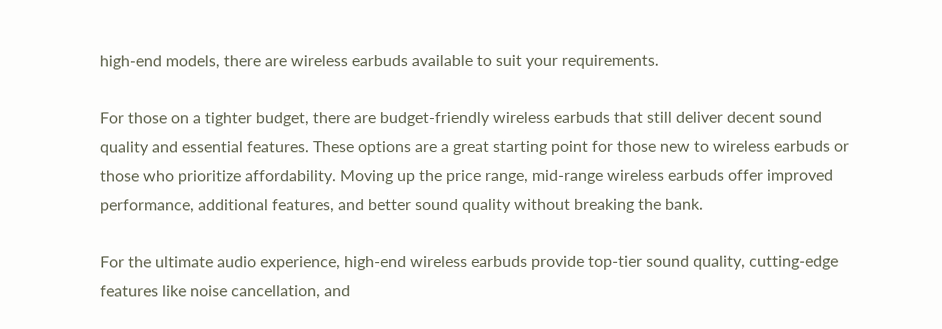high-end models, there are wireless earbuds available to suit your requirements.

For those on a tighter budget, there are budget-friendly wireless earbuds that still deliver decent sound quality and essential features. These options are a great starting point for those new to wireless earbuds or those who prioritize affordability. Moving up the price range, mid-range wireless earbuds offer improved performance, additional features, and better sound quality without breaking the bank.

For the ultimate audio experience, high-end wireless earbuds provide top-tier sound quality, cutting-edge features like noise cancellation, and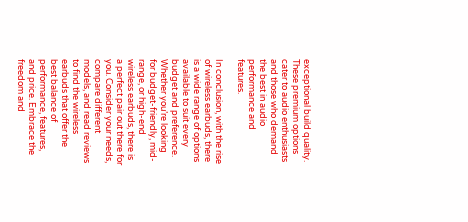exceptional build quality. These premium options cater to audio enthusiasts and those who demand the best in audio performance and features.

In conclusion, with the rise of wireless earbuds, there is a wide range of options available to suit every budget and preference. Whether you’re looking for budget-friendly, mid-range, or high-end wireless earbuds, there is a perfect pair out there for you. Consider your needs, compare different models, and read reviews to find the wireless earbuds that offer the best balance of performance, features, and price. Embrace the freedom and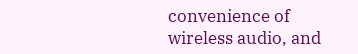convenience of wireless audio, and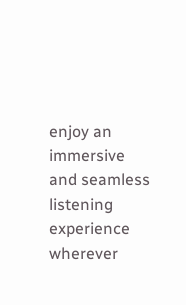enjoy an immersive and seamless listening experience wherever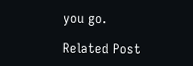you go.

Related Post